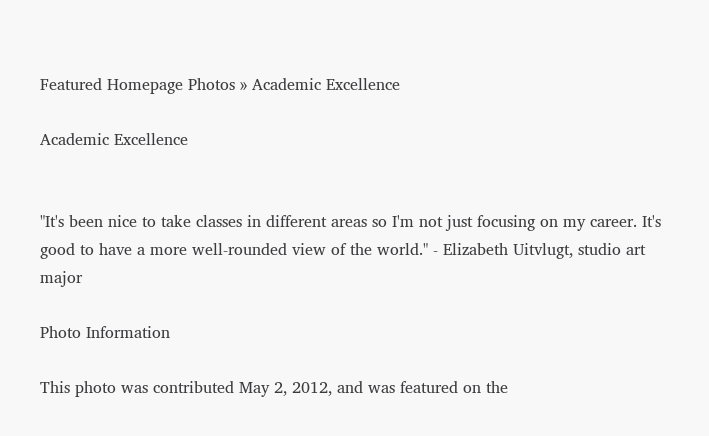Featured Homepage Photos » Academic Excellence

Academic Excellence


"It's been nice to take classes in different areas so I'm not just focusing on my career. It's good to have a more well-rounded view of the world." - Elizabeth Uitvlugt, studio art major

Photo Information

This photo was contributed May 2, 2012, and was featured on the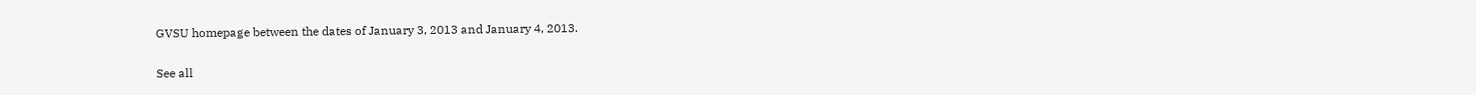GVSU homepage between the dates of January 3, 2013 and January 4, 2013.

See all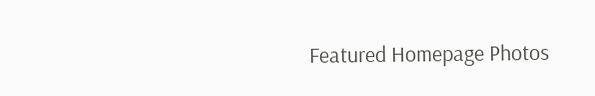Featured Homepage Photos